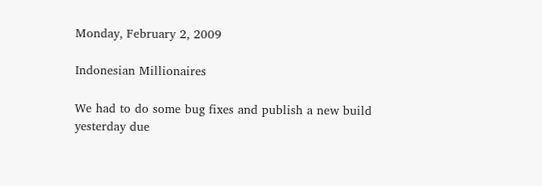Monday, February 2, 2009

Indonesian Millionaires

We had to do some bug fixes and publish a new build yesterday due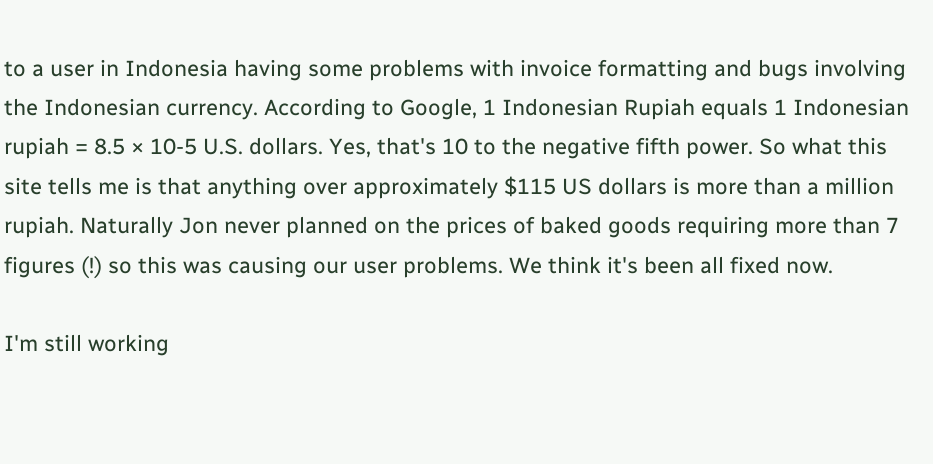to a user in Indonesia having some problems with invoice formatting and bugs involving the Indonesian currency. According to Google, 1 Indonesian Rupiah equals 1 Indonesian rupiah = 8.5 × 10-5 U.S. dollars. Yes, that's 10 to the negative fifth power. So what this site tells me is that anything over approximately $115 US dollars is more than a million rupiah. Naturally Jon never planned on the prices of baked goods requiring more than 7 figures (!) so this was causing our user problems. We think it's been all fixed now.

I'm still working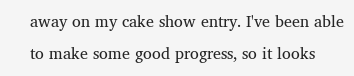away on my cake show entry. I've been able to make some good progress, so it looks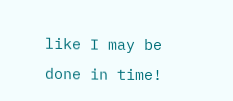like I may be done in time!